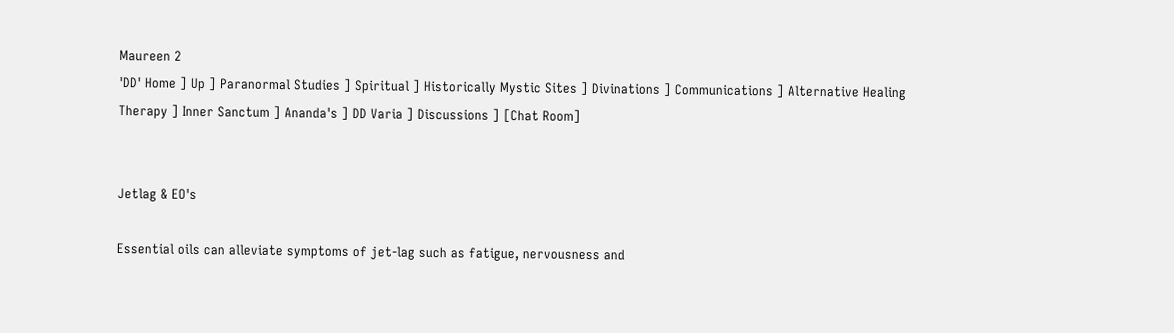Maureen 2
'DD' Home ] Up ] Paranormal Studies ] Spiritual ] Historically Mystic Sites ] Divinations ] Communications ] Alternative Healing Therapy ] Inner Sanctum ] Ananda's ] DD Varia ] Discussions ] [Chat Room]


Jetlag & EO's

Essential oils can alleviate symptoms of jet-lag such as fatigue, nervousness and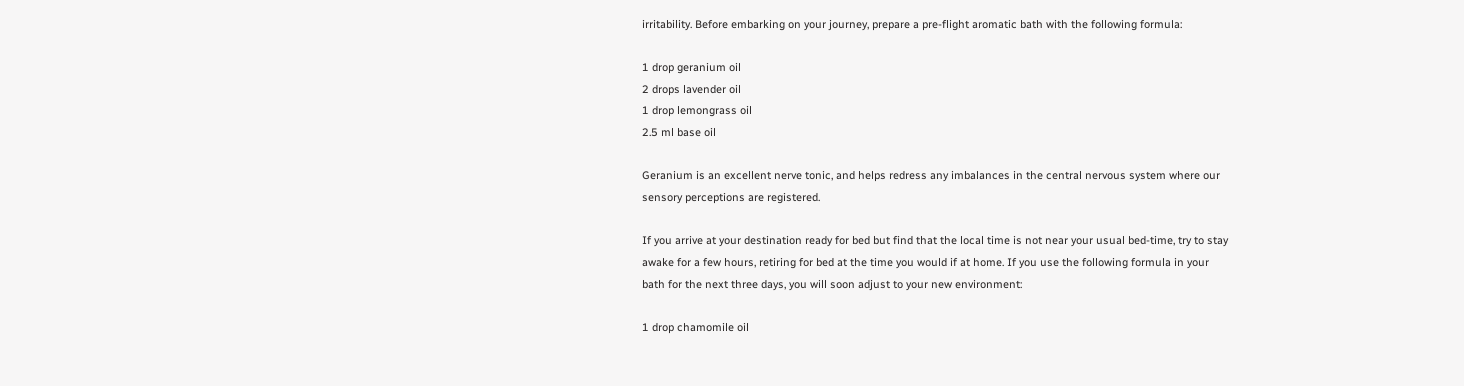irritability. Before embarking on your journey, prepare a pre-flight aromatic bath with the following formula:

1 drop geranium oil
2 drops lavender oil
1 drop lemongrass oil
2.5 ml base oil

Geranium is an excellent nerve tonic, and helps redress any imbalances in the central nervous system where our sensory perceptions are registered.

If you arrive at your destination ready for bed but find that the local time is not near your usual bed-time, try to stay awake for a few hours, retiring for bed at the time you would if at home. If you use the following formula in your bath for the next three days, you will soon adjust to your new environment:

1 drop chamomile oil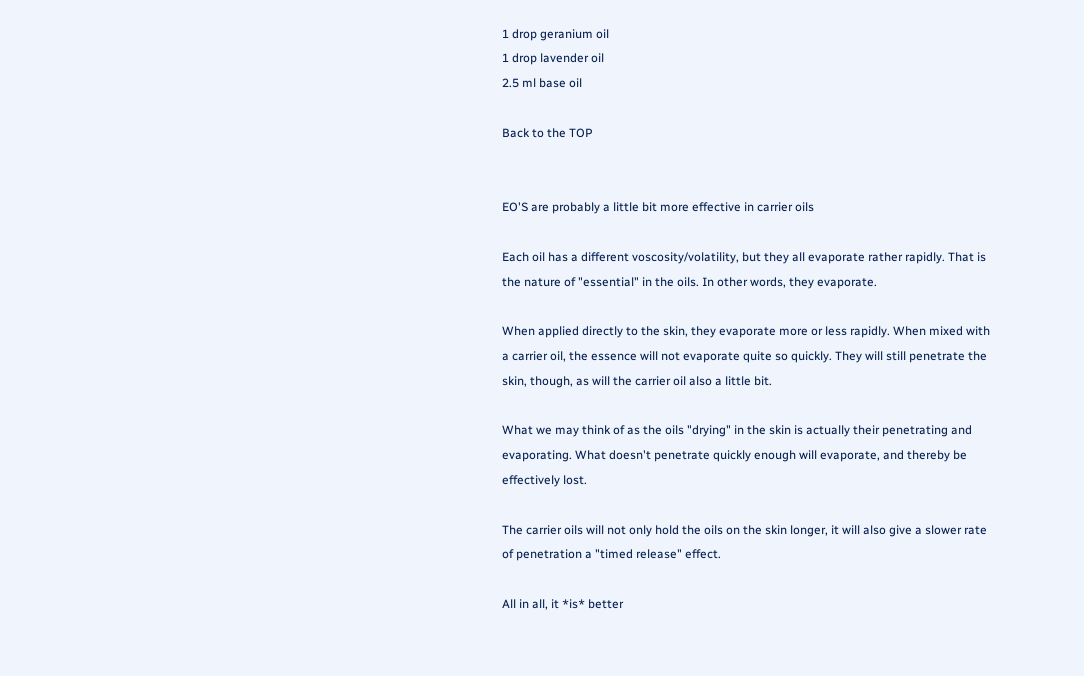1 drop geranium oil
1 drop lavender oil
2.5 ml base oil

Back to the TOP


EO'S are probably a little bit more effective in carrier oils

Each oil has a different voscosity/volatility, but they all evaporate rather rapidly. That is the nature of "essential" in the oils. In other words, they evaporate.

When applied directly to the skin, they evaporate more or less rapidly. When mixed with a carrier oil, the essence will not evaporate quite so quickly. They will still penetrate the skin, though, as will the carrier oil also a little bit.

What we may think of as the oils "drying" in the skin is actually their penetrating and evaporating. What doesn't penetrate quickly enough will evaporate, and thereby be effectively lost.

The carrier oils will not only hold the oils on the skin longer, it will also give a slower rate of penetration a "timed release" effect.

All in all, it *is* better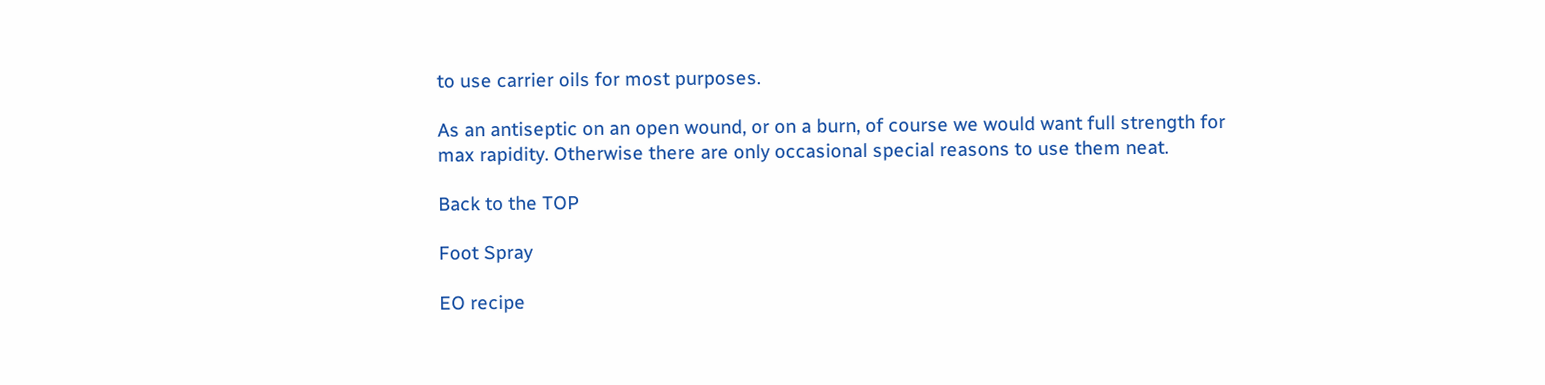to use carrier oils for most purposes.

As an antiseptic on an open wound, or on a burn, of course we would want full strength for max rapidity. Otherwise there are only occasional special reasons to use them neat.

Back to the TOP

Foot Spray

EO recipe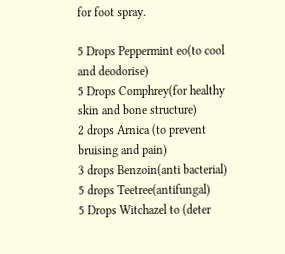for foot spray.

5 Drops Peppermint eo(to cool and deodorise)
5 Drops Comphrey(for healthy skin and bone structure)
2 drops Arnica (to prevent bruising and pain)
3 drops Benzoin(anti bacterial)
5 drops Teetree(antifungal)
5 Drops Witchazel to (deter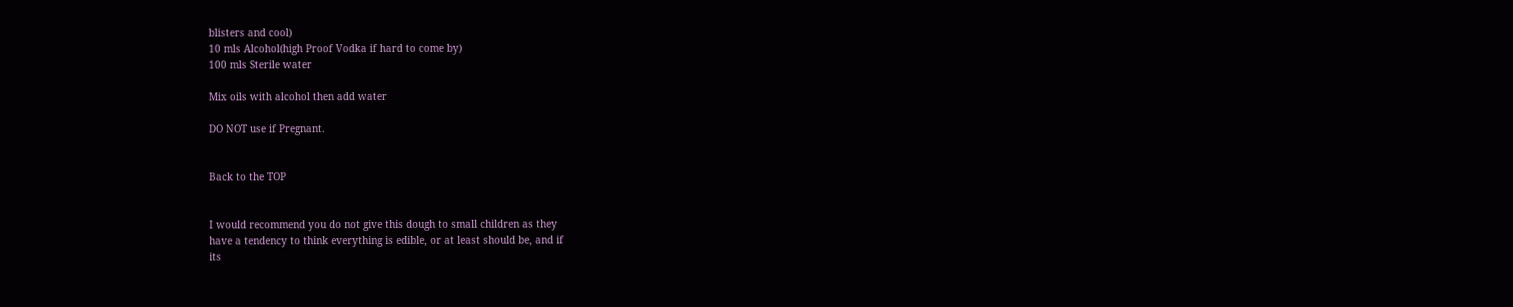blisters and cool)
10 mls Alcohol(high Proof Vodka if hard to come by)
100 mls Sterile water

Mix oils with alcohol then add water

DO NOT use if Pregnant.


Back to the TOP


I would recommend you do not give this dough to small children as they
have a tendency to think everything is edible, or at least should be, and if
its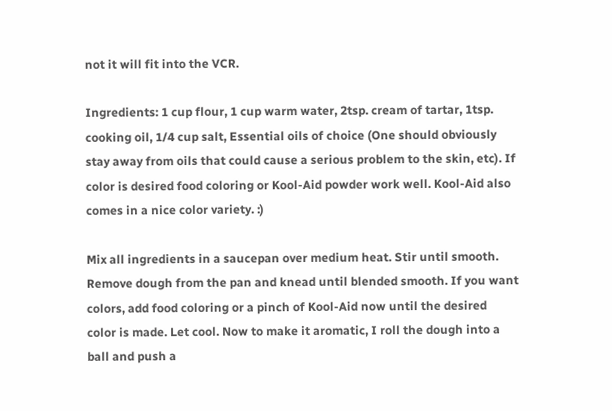not it will fit into the VCR.

Ingredients: 1 cup flour, 1 cup warm water, 2tsp. cream of tartar, 1tsp.
cooking oil, 1/4 cup salt, Essential oils of choice (One should obviously
stay away from oils that could cause a serious problem to the skin, etc). If
color is desired food coloring or Kool-Aid powder work well. Kool-Aid also
comes in a nice color variety. :)

Mix all ingredients in a saucepan over medium heat. Stir until smooth.
Remove dough from the pan and knead until blended smooth. If you want
colors, add food coloring or a pinch of Kool-Aid now until the desired
color is made. Let cool. Now to make it aromatic, I roll the dough into a
ball and push a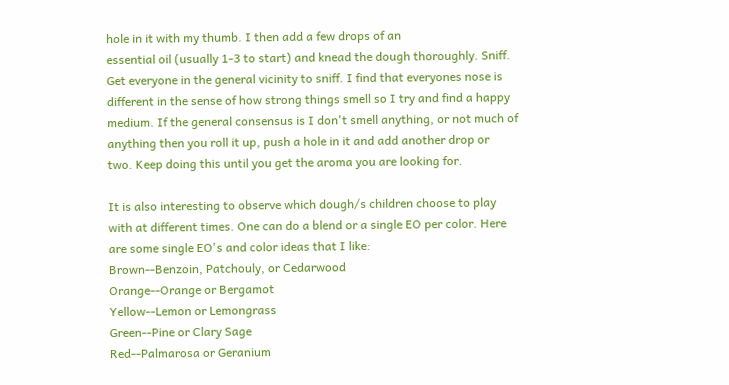hole in it with my thumb. I then add a few drops of an
essential oil (usually 1-3 to start) and knead the dough thoroughly. Sniff.
Get everyone in the general vicinity to sniff. I find that everyones nose is
different in the sense of how strong things smell so I try and find a happy
medium. If the general consensus is I don't smell anything, or not much of
anything then you roll it up, push a hole in it and add another drop or
two. Keep doing this until you get the aroma you are looking for.

It is also interesting to observe which dough/s children choose to play
with at different times. One can do a blend or a single EO per color. Here
are some single EO's and color ideas that I like:
Brown--Benzoin, Patchouly, or Cedarwood
Orange--Orange or Bergamot
Yellow--Lemon or Lemongrass
Green--Pine or Clary Sage
Red--Palmarosa or Geranium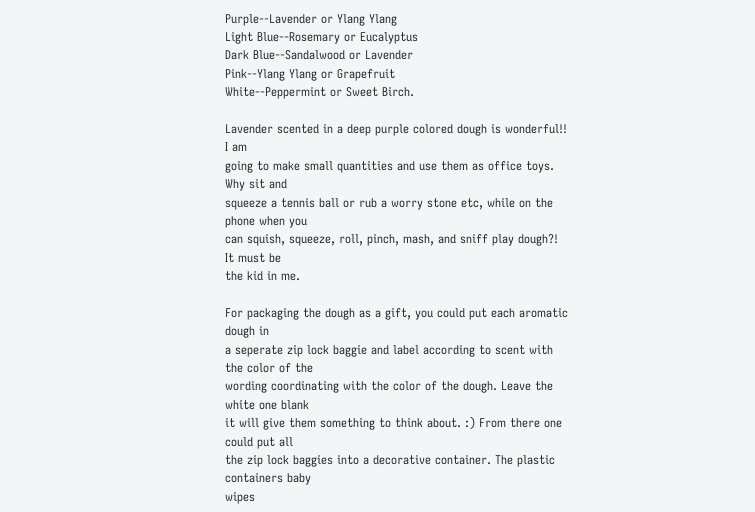Purple--Lavender or Ylang Ylang
Light Blue--Rosemary or Eucalyptus
Dark Blue--Sandalwood or Lavender
Pink--Ylang Ylang or Grapefruit
White--Peppermint or Sweet Birch.

Lavender scented in a deep purple colored dough is wonderful!! I am
going to make small quantities and use them as office toys. Why sit and
squeeze a tennis ball or rub a worry stone etc, while on the phone when you
can squish, squeeze, roll, pinch, mash, and sniff play dough?! It must be
the kid in me.

For packaging the dough as a gift, you could put each aromatic dough in
a seperate zip lock baggie and label according to scent with the color of the
wording coordinating with the color of the dough. Leave the white one blank
it will give them something to think about. :) From there one could put all
the zip lock baggies into a decorative container. The plastic containers baby
wipes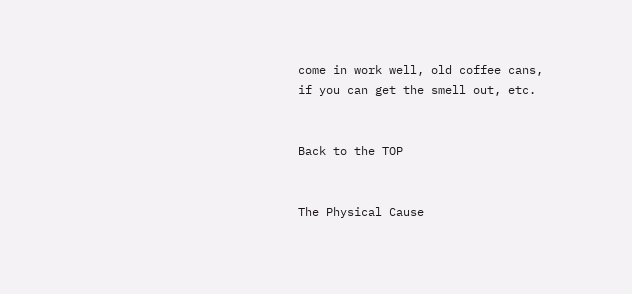come in work well, old coffee cans, if you can get the smell out, etc.


Back to the TOP


The Physical Cause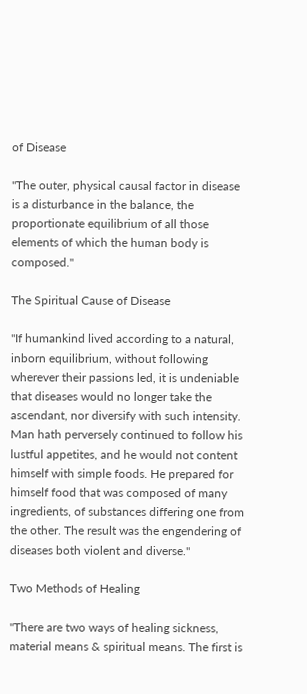of Disease

"The outer, physical causal factor in disease is a disturbance in the balance, the proportionate equilibrium of all those elements of which the human body is composed."

The Spiritual Cause of Disease

"If humankind lived according to a natural, inborn equilibrium, without following wherever their passions led, it is undeniable that diseases would no longer take the ascendant, nor diversify with such intensity. Man hath perversely continued to follow his lustful appetites, and he would not content himself with simple foods. He prepared for himself food that was composed of many ingredients, of substances differing one from the other. The result was the engendering of diseases both violent and diverse."

Two Methods of Healing

"There are two ways of healing sickness, material means & spiritual means. The first is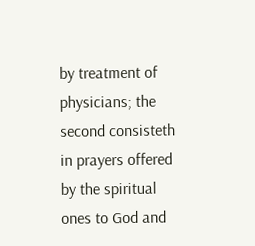by treatment of physicians; the second consisteth in prayers offered by the spiritual ones to God and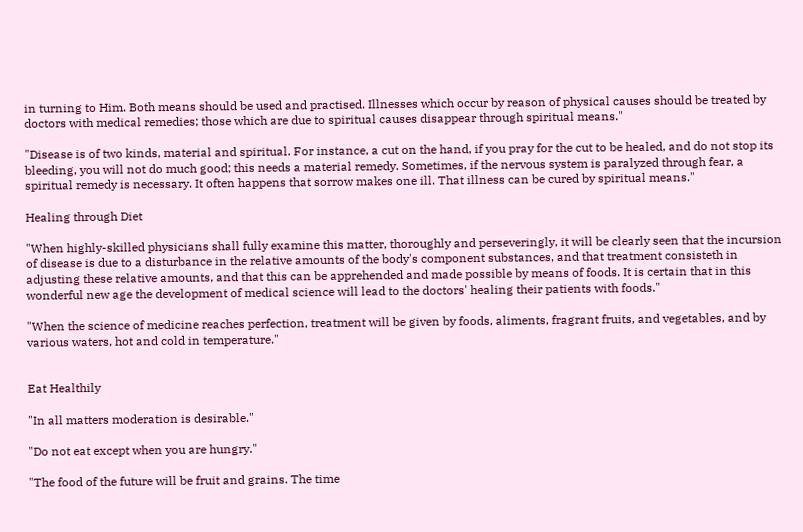in turning to Him. Both means should be used and practised. Illnesses which occur by reason of physical causes should be treated by doctors with medical remedies; those which are due to spiritual causes disappear through spiritual means."

"Disease is of two kinds, material and spiritual. For instance, a cut on the hand, if you pray for the cut to be healed, and do not stop its bleeding, you will not do much good; this needs a material remedy. Sometimes, if the nervous system is paralyzed through fear, a spiritual remedy is necessary. It often happens that sorrow makes one ill. That illness can be cured by spiritual means."

Healing through Diet

"When highly-skilled physicians shall fully examine this matter, thoroughly and perseveringly, it will be clearly seen that the incursion of disease is due to a disturbance in the relative amounts of the body's component substances, and that treatment consisteth in adjusting these relative amounts, and that this can be apprehended and made possible by means of foods. It is certain that in this wonderful new age the development of medical science will lead to the doctors' healing their patients with foods."

"When the science of medicine reaches perfection, treatment will be given by foods, aliments, fragrant fruits, and vegetables, and by various waters, hot and cold in temperature."


Eat Healthily

"In all matters moderation is desirable."

"Do not eat except when you are hungry."

"The food of the future will be fruit and grains. The time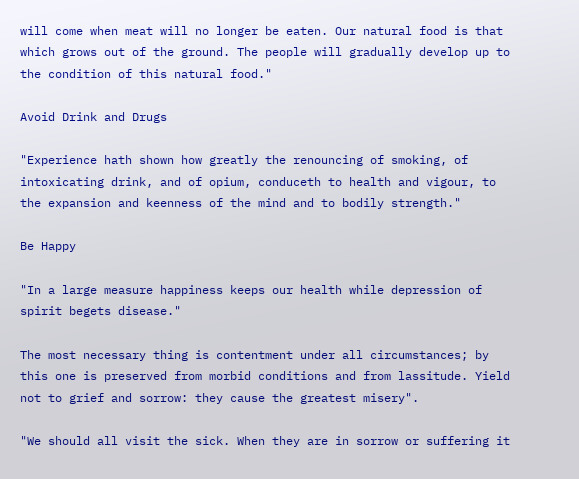will come when meat will no longer be eaten. Our natural food is that which grows out of the ground. The people will gradually develop up to the condition of this natural food."

Avoid Drink and Drugs

"Experience hath shown how greatly the renouncing of smoking, of intoxicating drink, and of opium, conduceth to health and vigour, to the expansion and keenness of the mind and to bodily strength."

Be Happy

"In a large measure happiness keeps our health while depression of spirit begets disease."

The most necessary thing is contentment under all circumstances; by this one is preserved from morbid conditions and from lassitude. Yield not to grief and sorrow: they cause the greatest misery".

"We should all visit the sick. When they are in sorrow or suffering it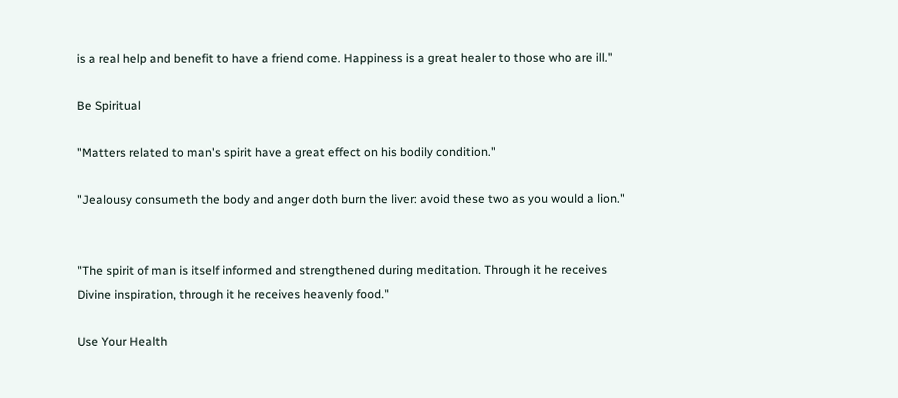is a real help and benefit to have a friend come. Happiness is a great healer to those who are ill."

Be Spiritual

"Matters related to man's spirit have a great effect on his bodily condition."

"Jealousy consumeth the body and anger doth burn the liver: avoid these two as you would a lion."


"The spirit of man is itself informed and strengthened during meditation. Through it he receives Divine inspiration, through it he receives heavenly food."

Use Your Health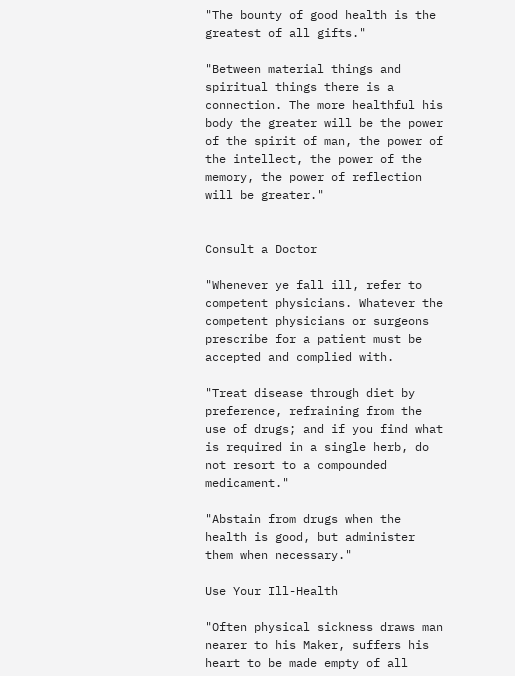"The bounty of good health is the greatest of all gifts."

"Between material things and spiritual things there is a connection. The more healthful his body the greater will be the power of the spirit of man, the power of the intellect, the power of the memory, the power of reflection will be greater."


Consult a Doctor

"Whenever ye fall ill, refer to competent physicians. Whatever the competent physicians or surgeons prescribe for a patient must be accepted and complied with.

"Treat disease through diet by preference, refraining from the use of drugs; and if you find what is required in a single herb, do not resort to a compounded medicament."

"Abstain from drugs when the health is good, but administer them when necessary."

Use Your Ill-Health

"Often physical sickness draws man nearer to his Maker, suffers his heart to be made empty of all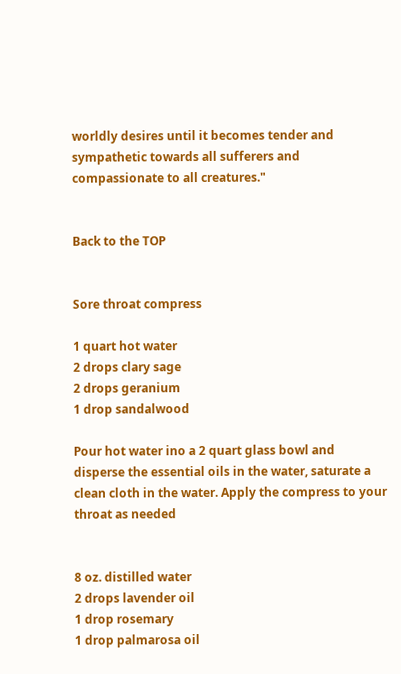worldly desires until it becomes tender and sympathetic towards all sufferers and compassionate to all creatures."


Back to the TOP


Sore throat compress

1 quart hot water
2 drops clary sage
2 drops geranium
1 drop sandalwood

Pour hot water ino a 2 quart glass bowl and disperse the essential oils in the water, saturate a clean cloth in the water. Apply the compress to your throat as needed


8 oz. distilled water
2 drops lavender oil
1 drop rosemary
1 drop palmarosa oil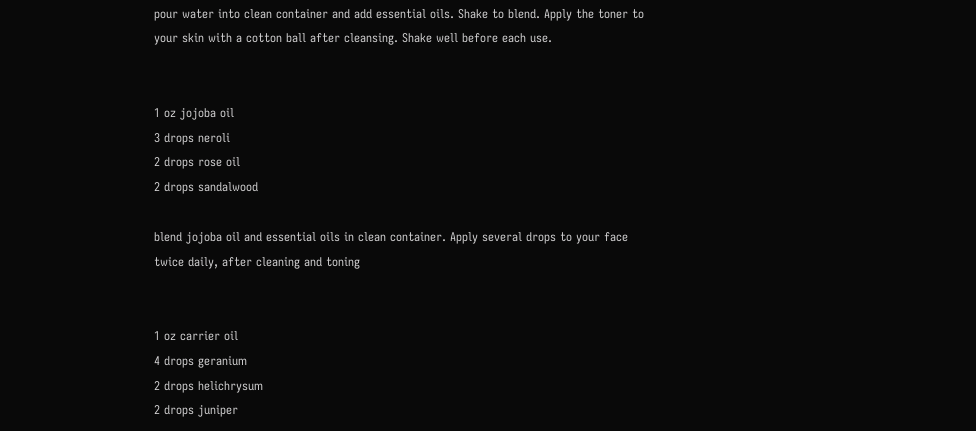pour water into clean container and add essential oils. Shake to blend. Apply the toner to your skin with a cotton ball after cleansing. Shake well before each use.


1 oz jojoba oil
3 drops neroli
2 drops rose oil
2 drops sandalwood

blend jojoba oil and essential oils in clean container. Apply several drops to your face twice daily, after cleaning and toning


1 oz carrier oil
4 drops geranium
2 drops helichrysum
2 drops juniper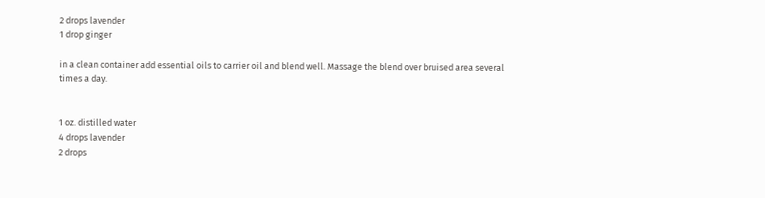2 drops lavender
1 drop ginger

in a clean container add essential oils to carrier oil and blend well. Massage the blend over bruised area several times a day.


1 oz. distilled water
4 drops lavender
2 drops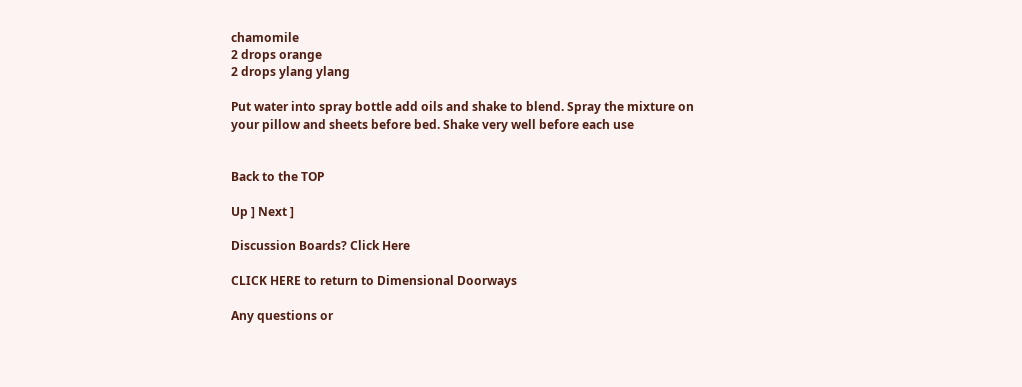chamomile
2 drops orange
2 drops ylang ylang

Put water into spray bottle add oils and shake to blend. Spray the mixture on your pillow and sheets before bed. Shake very well before each use


Back to the TOP

Up ] Next ]

Discussion Boards? Click Here

CLICK HERE to return to Dimensional Doorways

Any questions or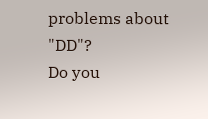problems about "DD"?
Do you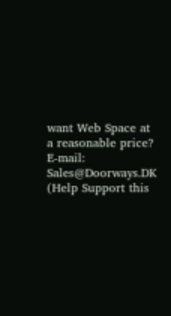want Web Space at a reasonable price?
E-mail: Sales@Doorways.DK
(Help Support this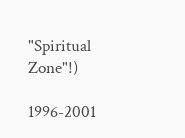"Spiritual Zone"!)

1996-2001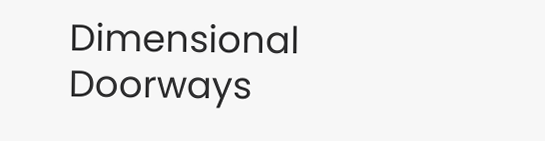Dimensional Doorways